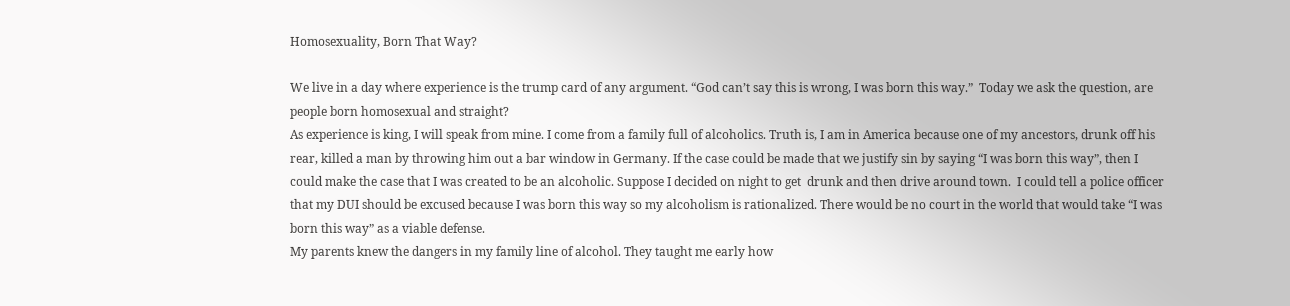Homosexuality, Born That Way?

We live in a day where experience is the trump card of any argument. “God can’t say this is wrong, I was born this way.”  Today we ask the question, are people born homosexual and straight?
As experience is king, I will speak from mine. I come from a family full of alcoholics. Truth is, I am in America because one of my ancestors, drunk off his rear, killed a man by throwing him out a bar window in Germany. If the case could be made that we justify sin by saying “I was born this way”, then I could make the case that I was created to be an alcoholic. Suppose I decided on night to get  drunk and then drive around town.  I could tell a police officer that my DUI should be excused because I was born this way so my alcoholism is rationalized. There would be no court in the world that would take “I was born this way” as a viable defense.
My parents knew the dangers in my family line of alcohol. They taught me early how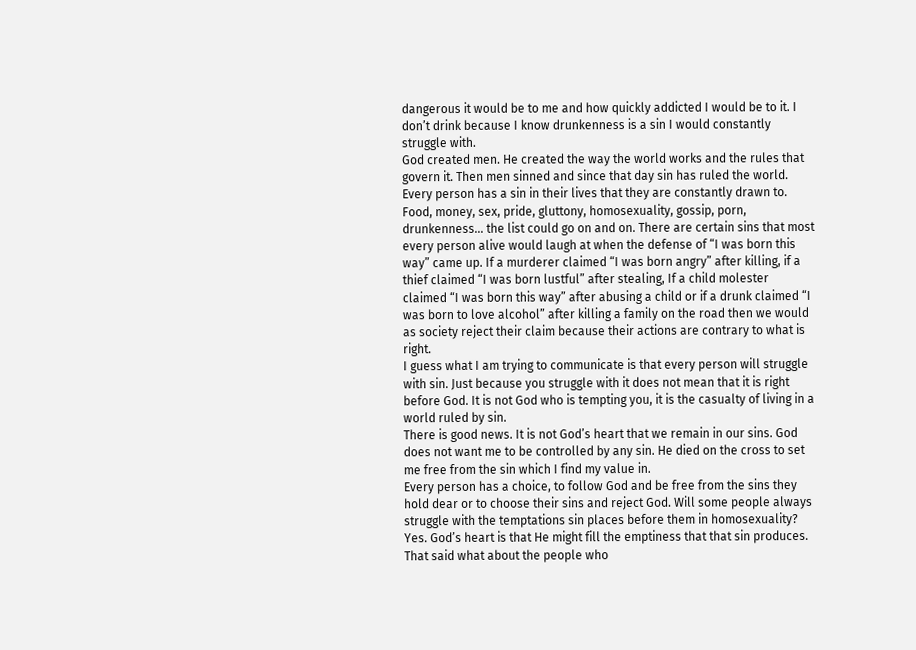dangerous it would be to me and how quickly addicted I would be to it. I don’t drink because I know drunkenness is a sin I would constantly struggle with.
God created men. He created the way the world works and the rules that govern it. Then men sinned and since that day sin has ruled the world. Every person has a sin in their lives that they are constantly drawn to. Food, money, sex, pride, gluttony, homosexuality, gossip, porn, drunkenness… the list could go on and on. There are certain sins that most every person alive would laugh at when the defense of “I was born this way” came up. If a murderer claimed “I was born angry” after killing, if a thief claimed “I was born lustful” after stealing, If a child molester claimed “I was born this way” after abusing a child or if a drunk claimed “I was born to love alcohol” after killing a family on the road then we would as society reject their claim because their actions are contrary to what is right.
I guess what I am trying to communicate is that every person will struggle with sin. Just because you struggle with it does not mean that it is right before God. It is not God who is tempting you, it is the casualty of living in a world ruled by sin.
There is good news. It is not God’s heart that we remain in our sins. God does not want me to be controlled by any sin. He died on the cross to set me free from the sin which I find my value in.
Every person has a choice, to follow God and be free from the sins they hold dear or to choose their sins and reject God. Will some people always struggle with the temptations sin places before them in homosexuality? Yes. God’s heart is that He might fill the emptiness that that sin produces.
That said what about the people who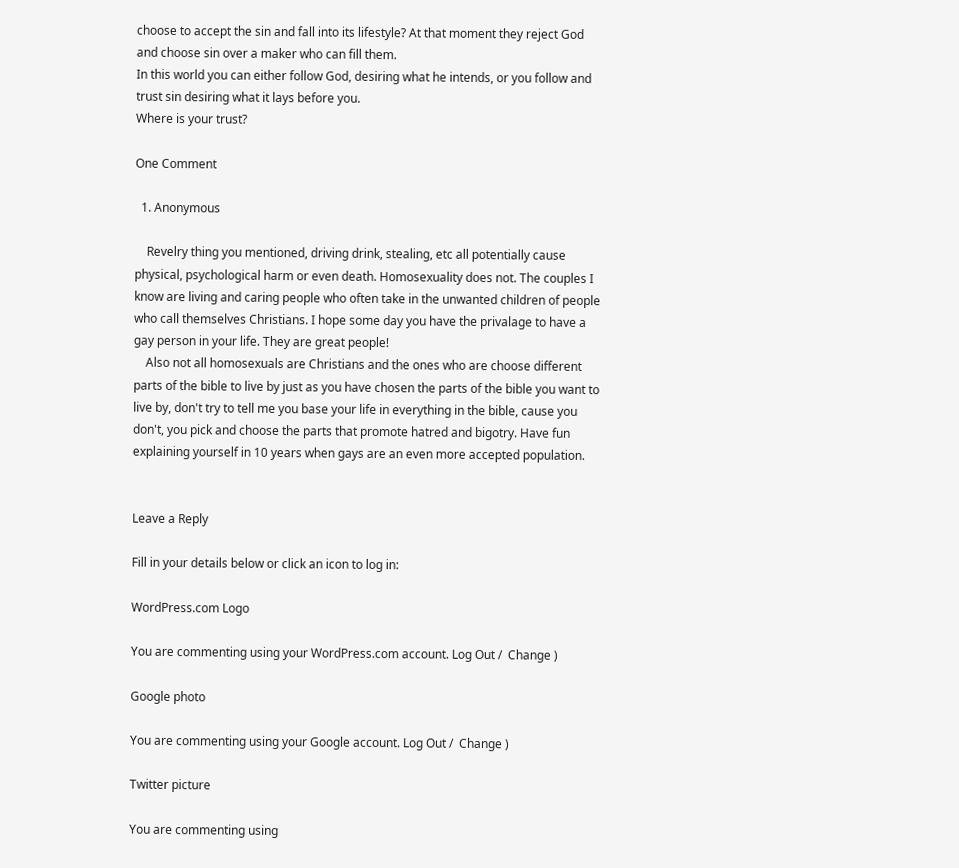choose to accept the sin and fall into its lifestyle? At that moment they reject God and choose sin over a maker who can fill them.
In this world you can either follow God, desiring what he intends, or you follow and trust sin desiring what it lays before you.
Where is your trust?

One Comment

  1. Anonymous

    Revelry thing you mentioned, driving drink, stealing, etc all potentially cause physical, psychological harm or even death. Homosexuality does not. The couples I know are living and caring people who often take in the unwanted children of people who call themselves Christians. I hope some day you have the privalage to have a gay person in your life. They are great people!
    Also not all homosexuals are Christians and the ones who are choose different parts of the bible to live by just as you have chosen the parts of the bible you want to live by, don't try to tell me you base your life in everything in the bible, cause you don't, you pick and choose the parts that promote hatred and bigotry. Have fun explaining yourself in 10 years when gays are an even more accepted population.


Leave a Reply

Fill in your details below or click an icon to log in:

WordPress.com Logo

You are commenting using your WordPress.com account. Log Out /  Change )

Google photo

You are commenting using your Google account. Log Out /  Change )

Twitter picture

You are commenting using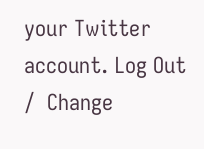your Twitter account. Log Out /  Change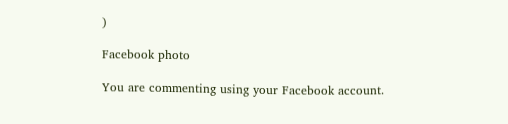)

Facebook photo

You are commenting using your Facebook account.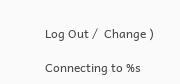Log Out /  Change )

Connecting to %s